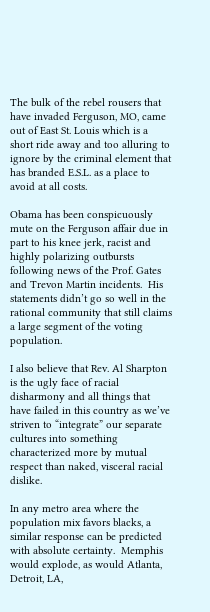The bulk of the rebel rousers that have invaded Ferguson, MO, came out of East St. Louis which is a short ride away and too alluring to ignore by the criminal element that has branded E.S.L. as a place to avoid at all costs.

Obama has been conspicuously mute on the Ferguson affair due in part to his knee jerk, racist and highly polarizing outbursts following news of the Prof. Gates and Trevon Martin incidents.  His statements didn’t go so well in the rational community that still claims a large segment of the voting population.

I also believe that Rev. Al Sharpton is the ugly face of racial disharmony and all things that have failed in this country as we’ve striven to “integrate” our separate cultures into something characterized more by mutual respect than naked, visceral racial dislike.

In any metro area where the population mix favors blacks, a similar response can be predicted with absolute certainty.  Memphis would explode, as would Atlanta, Detroit, LA,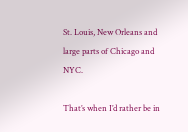St. Louis, New Orleans and large parts of Chicago and NYC.

That’s when I’d rather be in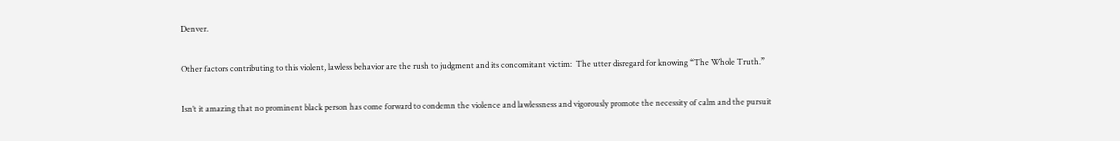Denver.

Other factors contributing to this violent, lawless behavior are the rush to judgment and its concomitant victim:  The utter disregard for knowing “The Whole Truth.”

Isn’t it amazing that no prominent black person has come forward to condemn the violence and lawlessness and vigorously promote the necessity of calm and the pursuit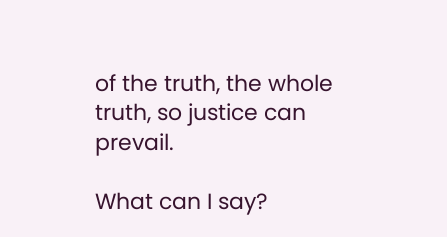of the truth, the whole truth, so justice can prevail.

What can I say?